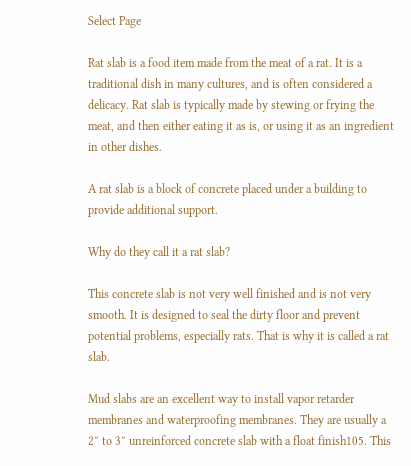Select Page

Rat slab is a food item made from the meat of a rat. It is a traditional dish in many cultures, and is often considered a delicacy. Rat slab is typically made by stewing or frying the meat, and then either eating it as is, or using it as an ingredient in other dishes.

A rat slab is a block of concrete placed under a building to provide additional support.

Why do they call it a rat slab?

This concrete slab is not very well finished and is not very smooth. It is designed to seal the dirty floor and prevent potential problems, especially rats. That is why it is called a rat slab.

Mud slabs are an excellent way to install vapor retarder membranes and waterproofing membranes. They are usually a 2″ to 3″ unreinforced concrete slab with a float finish105. This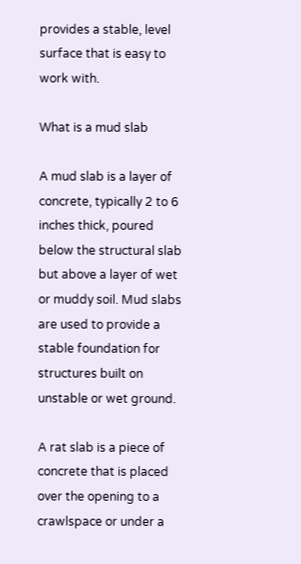provides a stable, level surface that is easy to work with.

What is a mud slab

A mud slab is a layer of concrete, typically 2 to 6 inches thick, poured below the structural slab but above a layer of wet or muddy soil. Mud slabs are used to provide a stable foundation for structures built on unstable or wet ground.

A rat slab is a piece of concrete that is placed over the opening to a crawlspace or under a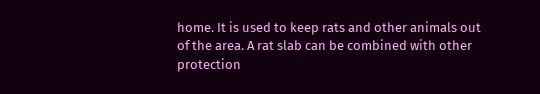home. It is used to keep rats and other animals out of the area. A rat slab can be combined with other protection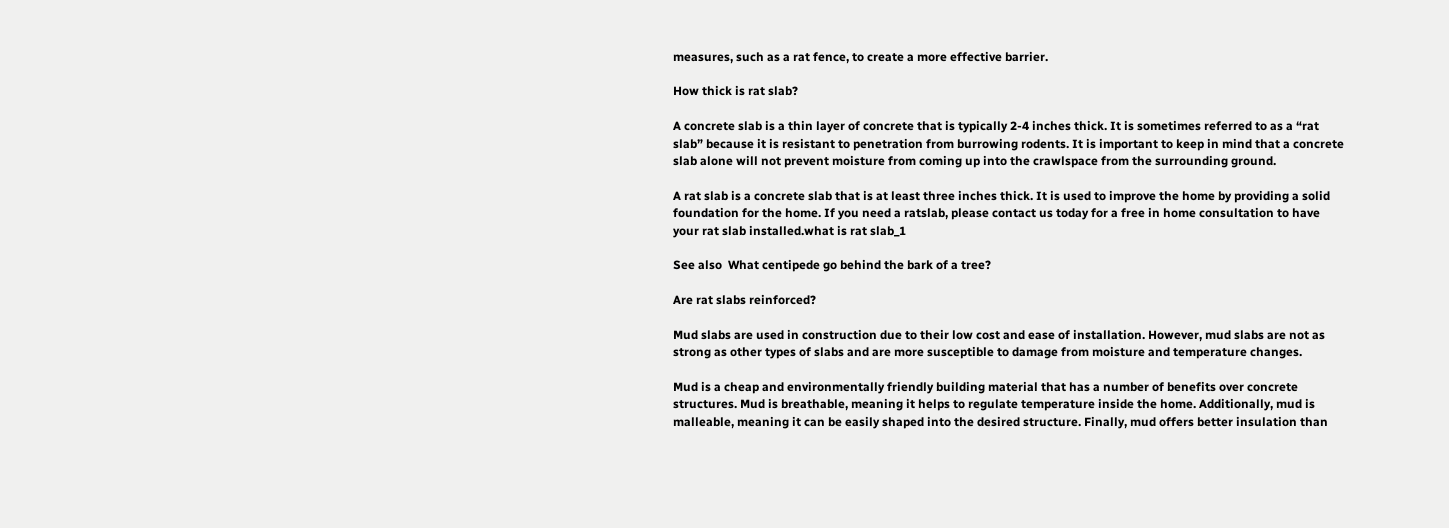measures, such as a rat fence, to create a more effective barrier.

How thick is rat slab?

A concrete slab is a thin layer of concrete that is typically 2-4 inches thick. It is sometimes referred to as a “rat slab” because it is resistant to penetration from burrowing rodents. It is important to keep in mind that a concrete slab alone will not prevent moisture from coming up into the crawlspace from the surrounding ground.

A rat slab is a concrete slab that is at least three inches thick. It is used to improve the home by providing a solid foundation for the home. If you need a ratslab, please contact us today for a free in home consultation to have your rat slab installed.what is rat slab_1

See also  What centipede go behind the bark of a tree?

Are rat slabs reinforced?

Mud slabs are used in construction due to their low cost and ease of installation. However, mud slabs are not as strong as other types of slabs and are more susceptible to damage from moisture and temperature changes.

Mud is a cheap and environmentally friendly building material that has a number of benefits over concrete structures. Mud is breathable, meaning it helps to regulate temperature inside the home. Additionally, mud is malleable, meaning it can be easily shaped into the desired structure. Finally, mud offers better insulation than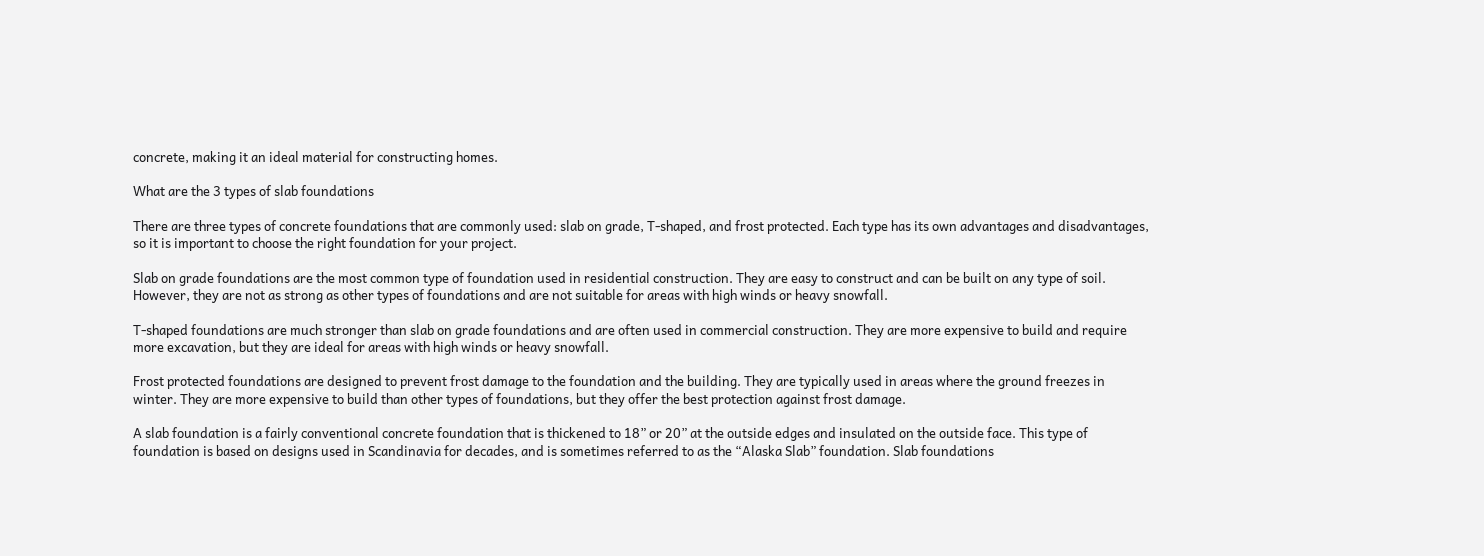concrete, making it an ideal material for constructing homes.

What are the 3 types of slab foundations

There are three types of concrete foundations that are commonly used: slab on grade, T-shaped, and frost protected. Each type has its own advantages and disadvantages, so it is important to choose the right foundation for your project.

Slab on grade foundations are the most common type of foundation used in residential construction. They are easy to construct and can be built on any type of soil. However, they are not as strong as other types of foundations and are not suitable for areas with high winds or heavy snowfall.

T-shaped foundations are much stronger than slab on grade foundations and are often used in commercial construction. They are more expensive to build and require more excavation, but they are ideal for areas with high winds or heavy snowfall.

Frost protected foundations are designed to prevent frost damage to the foundation and the building. They are typically used in areas where the ground freezes in winter. They are more expensive to build than other types of foundations, but they offer the best protection against frost damage.

A slab foundation is a fairly conventional concrete foundation that is thickened to 18” or 20” at the outside edges and insulated on the outside face. This type of foundation is based on designs used in Scandinavia for decades, and is sometimes referred to as the “Alaska Slab” foundation. Slab foundations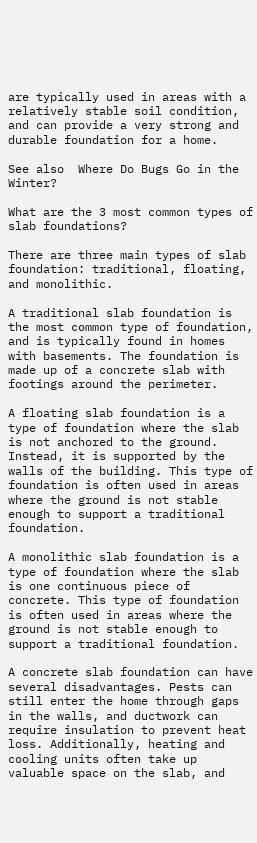are typically used in areas with a relatively stable soil condition, and can provide a very strong and durable foundation for a home.

See also  Where Do Bugs Go in the Winter?

What are the 3 most common types of slab foundations?

There are three main types of slab foundation: traditional, floating, and monolithic.

A traditional slab foundation is the most common type of foundation, and is typically found in homes with basements. The foundation is made up of a concrete slab with footings around the perimeter.

A floating slab foundation is a type of foundation where the slab is not anchored to the ground. Instead, it is supported by the walls of the building. This type of foundation is often used in areas where the ground is not stable enough to support a traditional foundation.

A monolithic slab foundation is a type of foundation where the slab is one continuous piece of concrete. This type of foundation is often used in areas where the ground is not stable enough to support a traditional foundation.

A concrete slab foundation can have several disadvantages. Pests can still enter the home through gaps in the walls, and ductwork can require insulation to prevent heat loss. Additionally, heating and cooling units often take up valuable space on the slab, and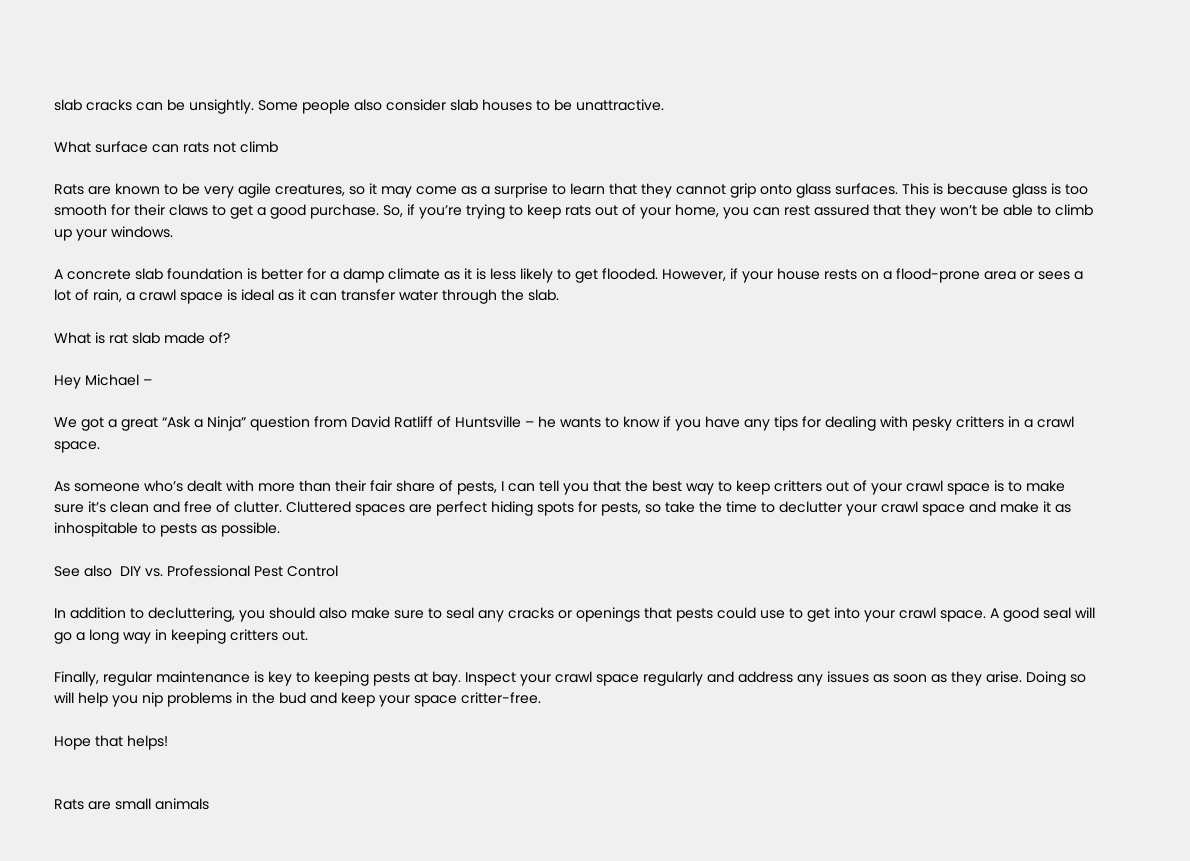slab cracks can be unsightly. Some people also consider slab houses to be unattractive.

What surface can rats not climb

Rats are known to be very agile creatures, so it may come as a surprise to learn that they cannot grip onto glass surfaces. This is because glass is too smooth for their claws to get a good purchase. So, if you’re trying to keep rats out of your home, you can rest assured that they won’t be able to climb up your windows.

A concrete slab foundation is better for a damp climate as it is less likely to get flooded. However, if your house rests on a flood-prone area or sees a lot of rain, a crawl space is ideal as it can transfer water through the slab.

What is rat slab made of?

Hey Michael –

We got a great “Ask a Ninja” question from David Ratliff of Huntsville – he wants to know if you have any tips for dealing with pesky critters in a crawl space.

As someone who’s dealt with more than their fair share of pests, I can tell you that the best way to keep critters out of your crawl space is to make sure it’s clean and free of clutter. Cluttered spaces are perfect hiding spots for pests, so take the time to declutter your crawl space and make it as inhospitable to pests as possible.

See also  DIY vs. Professional Pest Control

In addition to decluttering, you should also make sure to seal any cracks or openings that pests could use to get into your crawl space. A good seal will go a long way in keeping critters out.

Finally, regular maintenance is key to keeping pests at bay. Inspect your crawl space regularly and address any issues as soon as they arise. Doing so will help you nip problems in the bud and keep your space critter-free.

Hope that helps!


Rats are small animals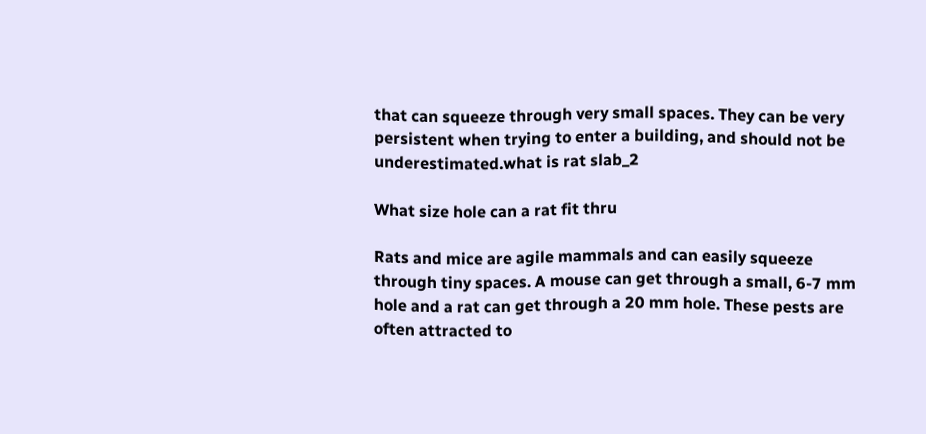that can squeeze through very small spaces. They can be very persistent when trying to enter a building, and should not be underestimated.what is rat slab_2

What size hole can a rat fit thru

Rats and mice are agile mammals and can easily squeeze through tiny spaces. A mouse can get through a small, 6-7 mm hole and a rat can get through a 20 mm hole. These pests are often attracted to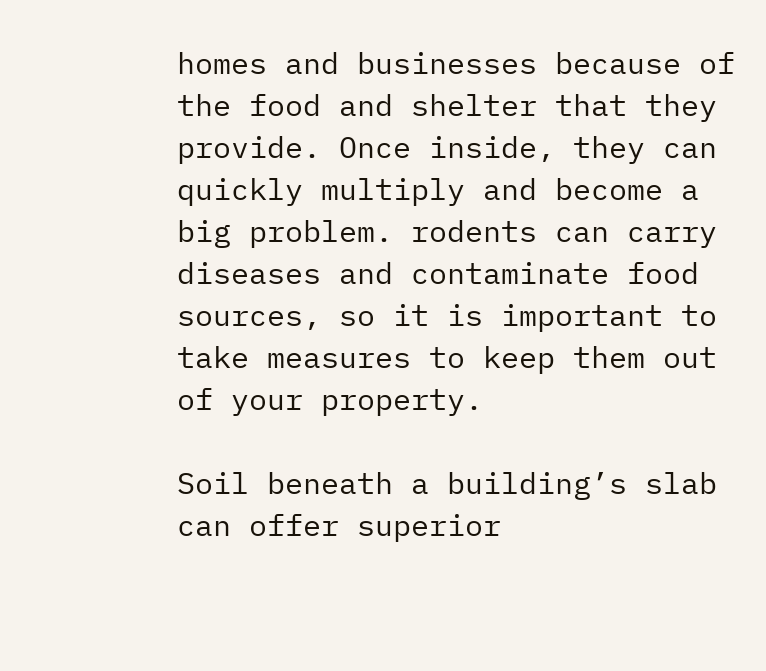homes and businesses because of the food and shelter that they provide. Once inside, they can quickly multiply and become a big problem. rodents can carry diseases and contaminate food sources, so it is important to take measures to keep them out of your property.

Soil beneath a building’s slab can offer superior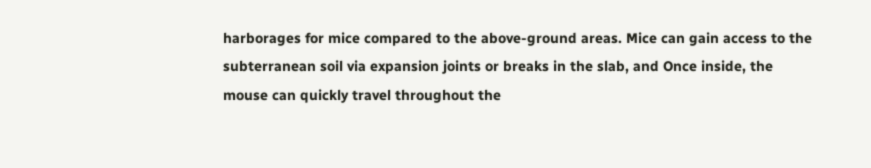harborages for mice compared to the above-ground areas. Mice can gain access to the subterranean soil via expansion joints or breaks in the slab, and Once inside, the mouse can quickly travel throughout the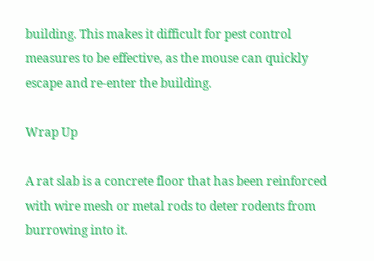building. This makes it difficult for pest control measures to be effective, as the mouse can quickly escape and re-enter the building.

Wrap Up

A rat slab is a concrete floor that has been reinforced with wire mesh or metal rods to deter rodents from burrowing into it.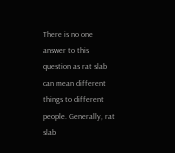There is no one answer to this question as rat slab can mean different things to different people. Generally, rat slab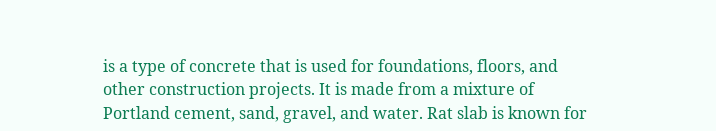is a type of concrete that is used for foundations, floors, and other construction projects. It is made from a mixture of Portland cement, sand, gravel, and water. Rat slab is known for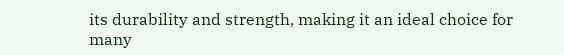its durability and strength, making it an ideal choice for many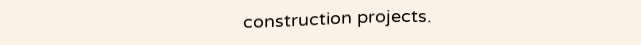construction projects.